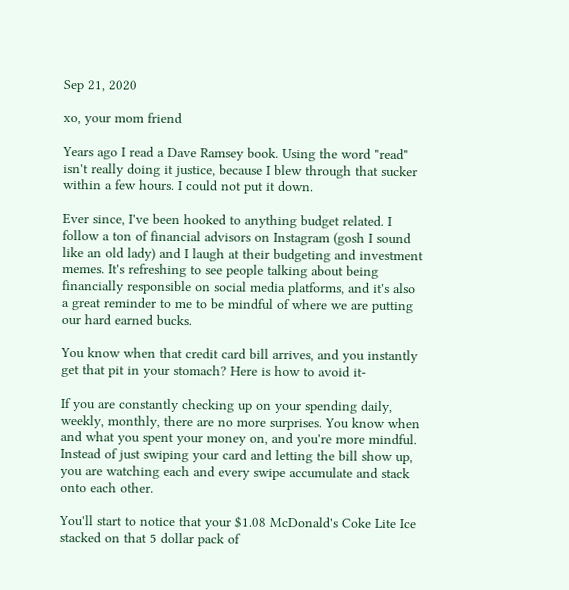Sep 21, 2020

xo, your mom friend

Years ago I read a Dave Ramsey book. Using the word "read" isn't really doing it justice, because I blew through that sucker within a few hours. I could not put it down.

Ever since, I've been hooked to anything budget related. I follow a ton of financial advisors on Instagram (gosh I sound like an old lady) and I laugh at their budgeting and investment memes. It's refreshing to see people talking about being financially responsible on social media platforms, and it's also a great reminder to me to be mindful of where we are putting our hard earned bucks.

You know when that credit card bill arrives, and you instantly get that pit in your stomach? Here is how to avoid it-

If you are constantly checking up on your spending daily, weekly, monthly, there are no more surprises. You know when and what you spent your money on, and you're more mindful. Instead of just swiping your card and letting the bill show up, you are watching each and every swipe accumulate and stack onto each other.

You'll start to notice that your $1.08 McDonald's Coke Lite Ice stacked on that 5 dollar pack of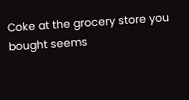Coke at the grocery store you bought seems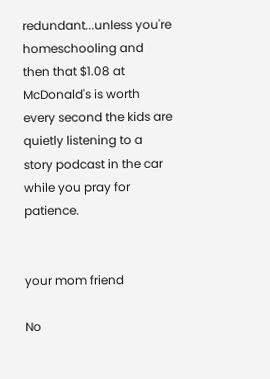redundant...unless you're homeschooling and then that $1.08 at McDonald's is worth every second the kids are quietly listening to a story podcast in the car while you pray for patience.


your mom friend

No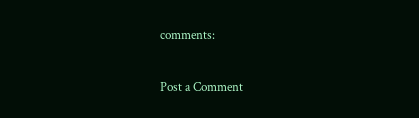comments:

Post a Comment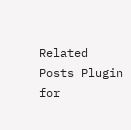Related Posts Plugin for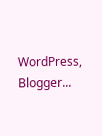WordPress, Blogger...